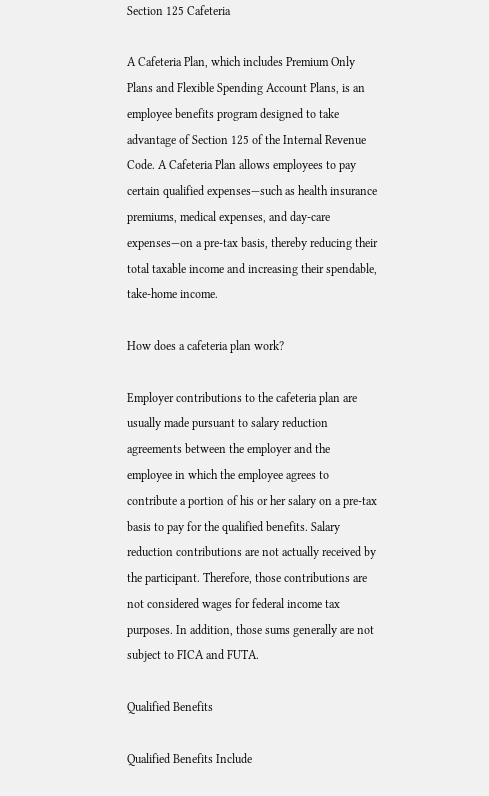Section 125 Cafeteria

A Cafeteria Plan, which includes Premium Only Plans and Flexible Spending Account Plans, is an employee benefits program designed to take advantage of Section 125 of the Internal Revenue Code. A Cafeteria Plan allows employees to pay certain qualified expenses—such as health insurance premiums, medical expenses, and day-care expenses—on a pre-tax basis, thereby reducing their total taxable income and increasing their spendable, take-home income.

How does a cafeteria plan work?

Employer contributions to the cafeteria plan are usually made pursuant to salary reduction agreements between the employer and the employee in which the employee agrees to contribute a portion of his or her salary on a pre-tax basis to pay for the qualified benefits. Salary reduction contributions are not actually received by the participant. Therefore, those contributions are not considered wages for federal income tax purposes. In addition, those sums generally are not subject to FICA and FUTA.

Qualified Benefits

Qualified Benefits Include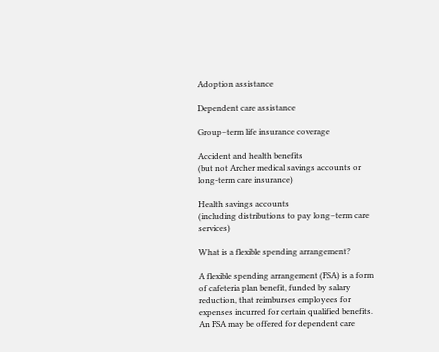Adoption assistance

Dependent care assistance

Group–term life insurance coverage

Accident and health benefits
(but not Archer medical savings accounts or long-term care insurance)

Health savings accounts
(including distributions to pay long–term care services)

What is a flexible spending arrangement?

A flexible spending arrangement (FSA) is a form of cafeteria plan benefit, funded by salary reduction, that reimburses employees for expenses incurred for certain qualified benefits. An FSA may be offered for dependent care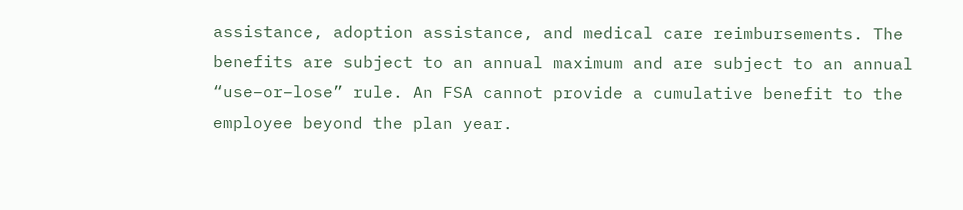assistance, adoption assistance, and medical care reimbursements. The benefits are subject to an annual maximum and are subject to an annual “use–or–lose” rule. An FSA cannot provide a cumulative benefit to the employee beyond the plan year.